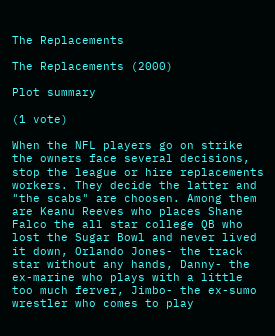The Replacements

The Replacements (2000)

Plot summary

(1 vote)

When the NFL players go on strike the owners face several decisions, stop the league or hire replacements workers. They decide the latter and "the scabs" are choosen. Among them are Keanu Reeves who places Shane Falco the all star college QB who lost the Sugar Bowl and never lived it down, Orlando Jones- the track star without any hands, Danny- the ex-marine who plays with a little too much ferver, Jimbo- the ex-sumo wrestler who comes to play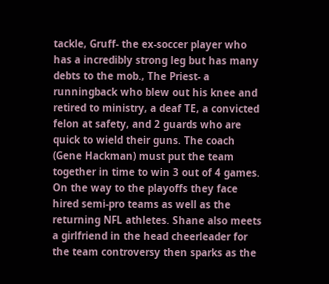tackle, Gruff- the ex-soccer player who has a incredibly strong leg but has many debts to the mob., The Priest- a runningback who blew out his knee and retired to ministry, a deaf TE, a convicted felon at safety, and 2 guards who are quick to wield their guns. The coach (Gene Hackman) must put the team together in time to win 3 out of 4 games. On the way to the playoffs they face hired semi-pro teams as well as the returning NFL athletes. Shane also meets a girlfriend in the head cheerleader for the team controversy then sparks as the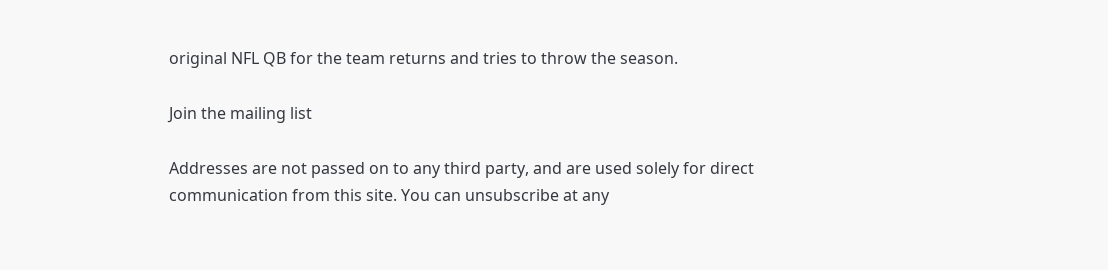original NFL QB for the team returns and tries to throw the season.

Join the mailing list

Addresses are not passed on to any third party, and are used solely for direct communication from this site. You can unsubscribe at any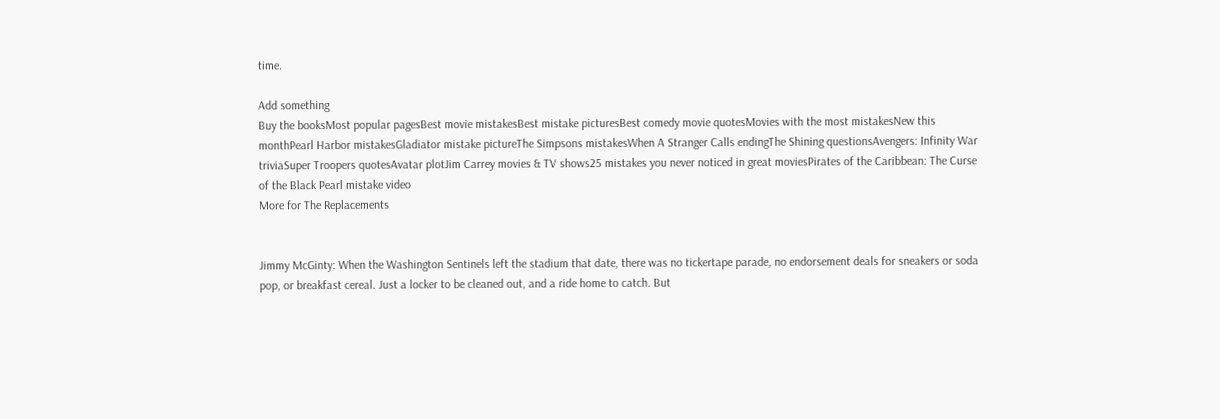time.

Add something
Buy the booksMost popular pagesBest movie mistakesBest mistake picturesBest comedy movie quotesMovies with the most mistakesNew this monthPearl Harbor mistakesGladiator mistake pictureThe Simpsons mistakesWhen A Stranger Calls endingThe Shining questionsAvengers: Infinity War triviaSuper Troopers quotesAvatar plotJim Carrey movies & TV shows25 mistakes you never noticed in great moviesPirates of the Caribbean: The Curse of the Black Pearl mistake video
More for The Replacements


Jimmy McGinty: When the Washington Sentinels left the stadium that date, there was no tickertape parade, no endorsement deals for sneakers or soda pop, or breakfast cereal. Just a locker to be cleaned out, and a ride home to catch. But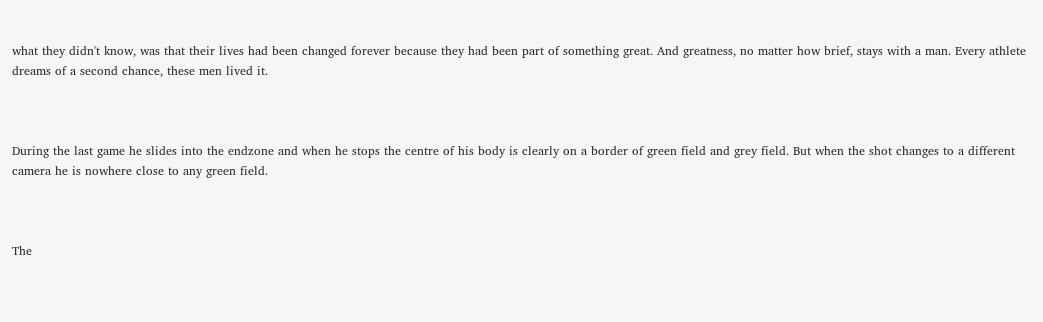what they didn't know, was that their lives had been changed forever because they had been part of something great. And greatness, no matter how brief, stays with a man. Every athlete dreams of a second chance, these men lived it.



During the last game he slides into the endzone and when he stops the centre of his body is clearly on a border of green field and grey field. But when the shot changes to a different camera he is nowhere close to any green field.



The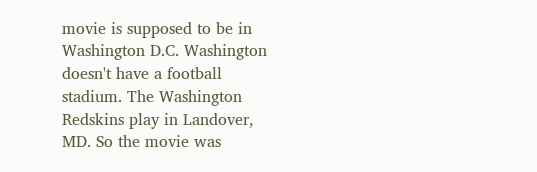movie is supposed to be in Washington D.C. Washington doesn't have a football stadium. The Washington Redskins play in Landover, MD. So the movie was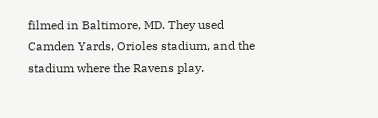filmed in Baltimore, MD. They used Camden Yards, Orioles stadium, and the stadium where the Ravens play.